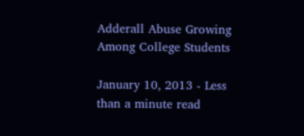Adderall Abuse Growing Among College Students

January 10, 2013 - Less than a minute read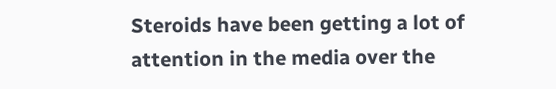Steroids have been getting a lot of attention in the media over the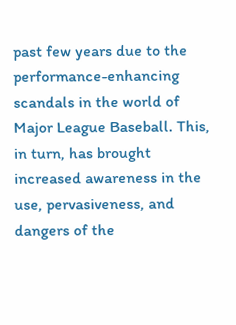past few years due to the performance-enhancing scandals in the world of Major League Baseball. This, in turn, has brought increased awareness in the use, pervasiveness, and dangers of the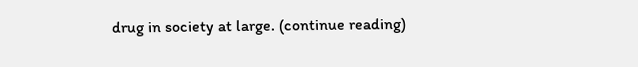drug in society at large. (continue reading)